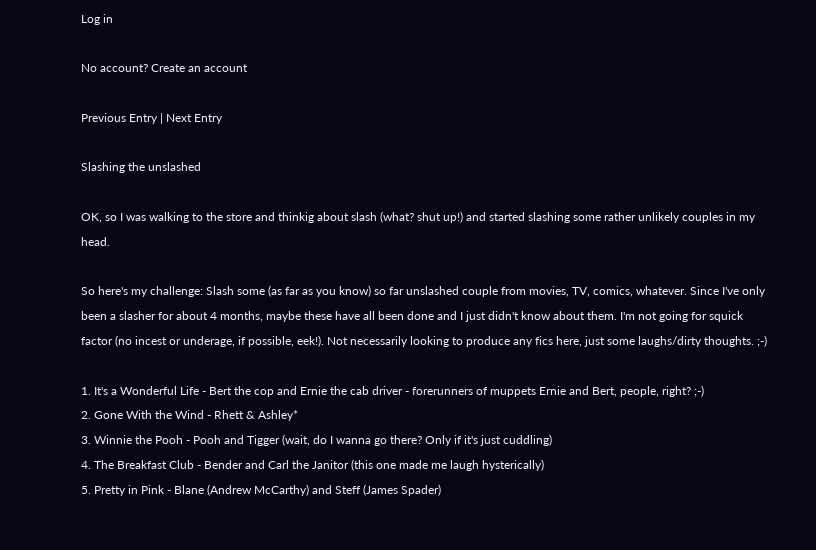Log in

No account? Create an account

Previous Entry | Next Entry

Slashing the unslashed

OK, so I was walking to the store and thinkig about slash (what? shut up!) and started slashing some rather unlikely couples in my head.

So here's my challenge: Slash some (as far as you know) so far unslashed couple from movies, TV, comics, whatever. Since I've only been a slasher for about 4 months, maybe these have all been done and I just didn't know about them. I'm not going for squick factor (no incest or underage, if possible, eek!). Not necessarily looking to produce any fics here, just some laughs/dirty thoughts. ;-)

1. It's a Wonderful Life - Bert the cop and Ernie the cab driver - forerunners of muppets Ernie and Bert, people, right? ;-)
2. Gone With the Wind - Rhett & Ashley*
3. Winnie the Pooh - Pooh and Tigger (wait, do I wanna go there? Only if it's just cuddling)
4. The Breakfast Club - Bender and Carl the Janitor (this one made me laugh hysterically)
5. Pretty in Pink - Blane (Andrew McCarthy) and Steff (James Spader)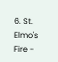6. St. Elmo's Fire -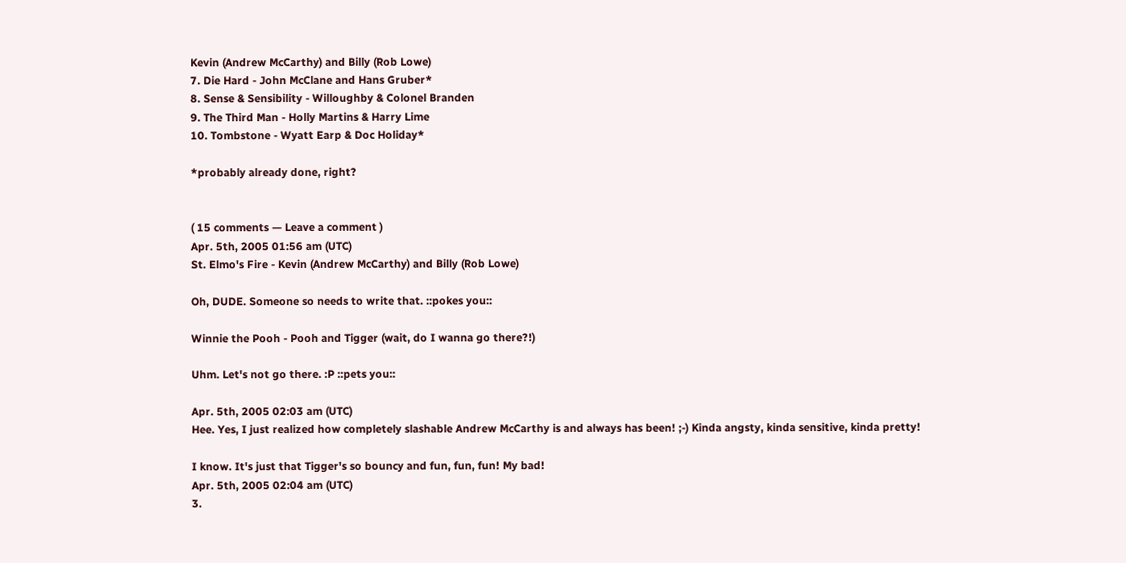Kevin (Andrew McCarthy) and Billy (Rob Lowe)
7. Die Hard - John McClane and Hans Gruber*
8. Sense & Sensibility - Willoughby & Colonel Branden
9. The Third Man - Holly Martins & Harry Lime
10. Tombstone - Wyatt Earp & Doc Holiday*

*probably already done, right?


( 15 comments — Leave a comment )
Apr. 5th, 2005 01:56 am (UTC)
St. Elmo's Fire - Kevin (Andrew McCarthy) and Billy (Rob Lowe)

Oh, DUDE. Someone so needs to write that. ::pokes you::

Winnie the Pooh - Pooh and Tigger (wait, do I wanna go there?!)

Uhm. Let's not go there. :P ::pets you::

Apr. 5th, 2005 02:03 am (UTC)
Hee. Yes, I just realized how completely slashable Andrew McCarthy is and always has been! ;-) Kinda angsty, kinda sensitive, kinda pretty!

I know. It's just that Tigger's so bouncy and fun, fun, fun! My bad!
Apr. 5th, 2005 02:04 am (UTC)
3.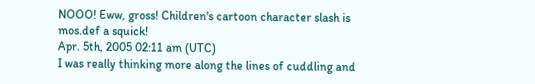NOOO! Eww, gross! Children's cartoon character slash is mos.def a squick!
Apr. 5th, 2005 02:11 am (UTC)
I was really thinking more along the lines of cuddling and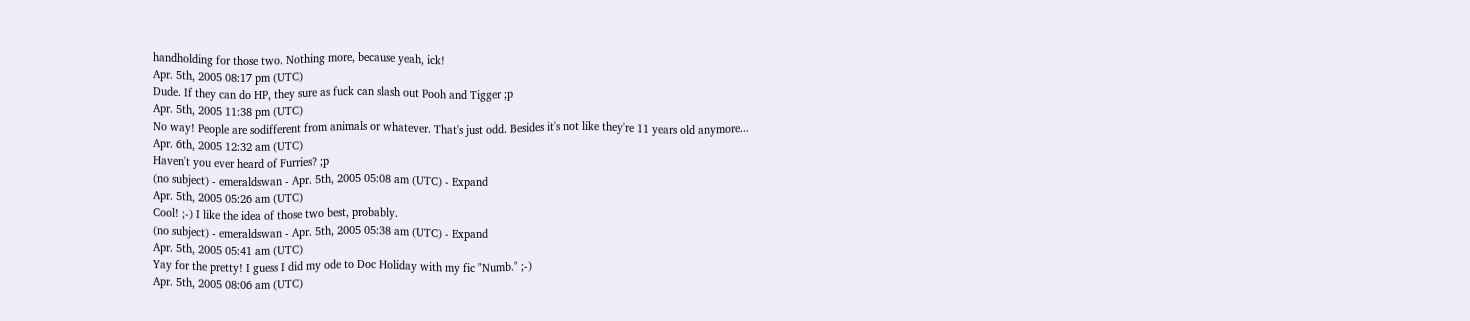handholding for those two. Nothing more, because yeah, ick!
Apr. 5th, 2005 08:17 pm (UTC)
Dude. If they can do HP, they sure as fuck can slash out Pooh and Tigger ;p
Apr. 5th, 2005 11:38 pm (UTC)
No way! People are sodifferent from animals or whatever. That's just odd. Besides it's not like they're 11 years old anymore...
Apr. 6th, 2005 12:32 am (UTC)
Haven't you ever heard of Furries? ;p
(no subject) - emeraldswan - Apr. 5th, 2005 05:08 am (UTC) - Expand
Apr. 5th, 2005 05:26 am (UTC)
Cool! ;-) I like the idea of those two best, probably.
(no subject) - emeraldswan - Apr. 5th, 2005 05:38 am (UTC) - Expand
Apr. 5th, 2005 05:41 am (UTC)
Yay for the pretty! I guess I did my ode to Doc Holiday with my fic "Numb." ;-)
Apr. 5th, 2005 08:06 am (UTC)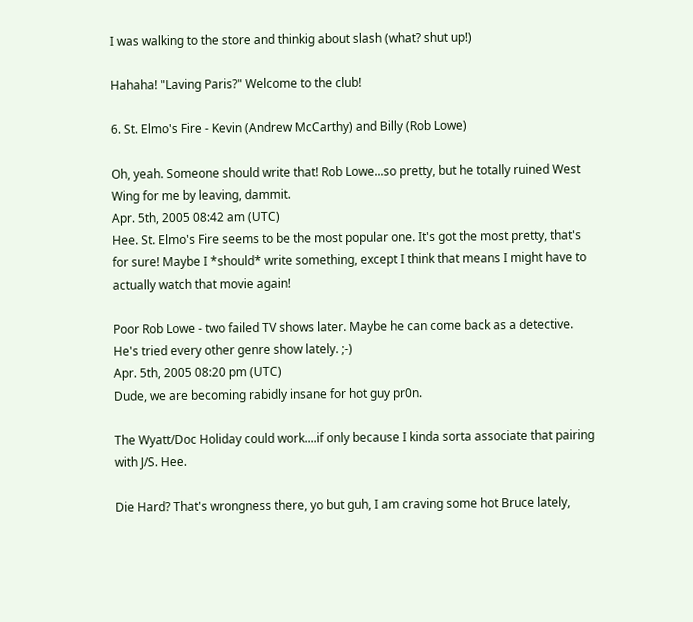I was walking to the store and thinkig about slash (what? shut up!)

Hahaha! "Laving Paris?" Welcome to the club!

6. St. Elmo's Fire - Kevin (Andrew McCarthy) and Billy (Rob Lowe)

Oh, yeah. Someone should write that! Rob Lowe...so pretty, but he totally ruined West Wing for me by leaving, dammit.
Apr. 5th, 2005 08:42 am (UTC)
Hee. St. Elmo's Fire seems to be the most popular one. It's got the most pretty, that's for sure! Maybe I *should* write something, except I think that means I might have to actually watch that movie again!

Poor Rob Lowe - two failed TV shows later. Maybe he can come back as a detective. He's tried every other genre show lately. ;-)
Apr. 5th, 2005 08:20 pm (UTC)
Dude, we are becoming rabidly insane for hot guy pr0n.

The Wyatt/Doc Holiday could work....if only because I kinda sorta associate that pairing with J/S. Hee.

Die Hard? That's wrongness there, yo but guh, I am craving some hot Bruce lately,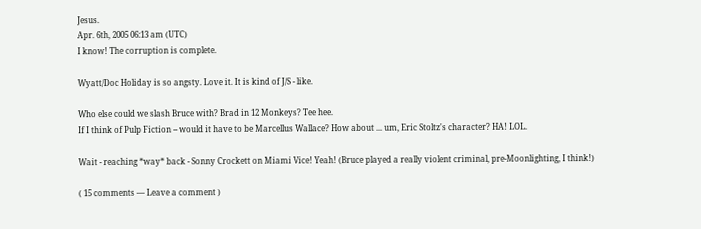Jesus.
Apr. 6th, 2005 06:13 am (UTC)
I know! The corruption is complete.

Wyatt/Doc Holiday is so angsty. Love it. It is kind of J/S - like.

Who else could we slash Bruce with? Brad in 12 Monkeys? Tee hee.
If I think of Pulp Fiction -- would it have to be Marcellus Wallace? How about ... um, Eric Stoltz's character? HA! LOL.

Wait - reaching *way* back - Sonny Crockett on Miami Vice! Yeah! (Bruce played a really violent criminal, pre-Moonlighting, I think!)

( 15 comments — Leave a comment )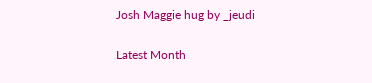Josh Maggie hug by _jeudi

Latest Month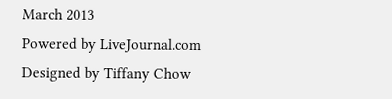March 2013
Powered by LiveJournal.com
Designed by Tiffany Chow